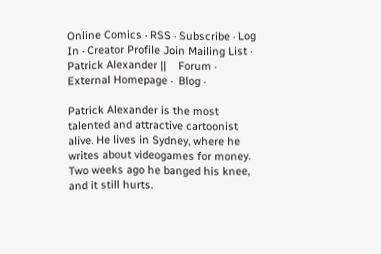Online Comics · RSS · Subscribe · Log In · Creator Profile Join Mailing List ·
Patrick Alexander ||    Forum ·  External Homepage ·  Blog ·

Patrick Alexander is the most talented and attractive cartoonist alive. He lives in Sydney, where he writes about videogames for money. Two weeks ago he banged his knee, and it still hurts.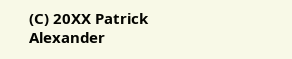(C) 20XX Patrick Alexander